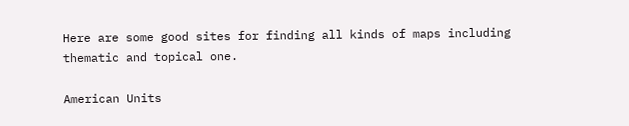Here are some good sites for finding all kinds of maps including thematic and topical one.

American Units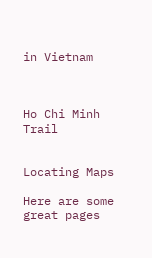in Vietnam



Ho Chi Minh Trail


Locating Maps

Here are some great pages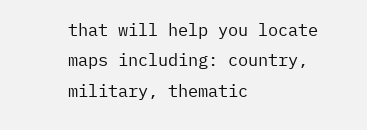that will help you locate maps including: country, military, thematic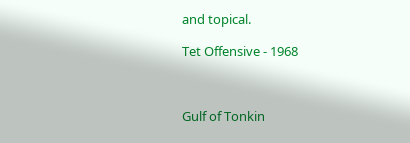and topical.

Tet Offensive - 1968



Gulf of Tonkin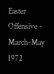Easter Offensive - March-May 1972